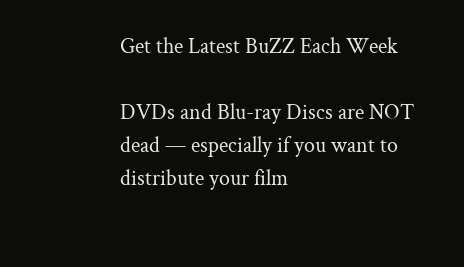Get the Latest BuZZ Each Week

DVDs and Blu-ray Discs are NOT dead — especially if you want to distribute your film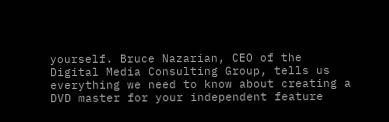yourself. Bruce Nazarian, CEO of the Digital Media Consulting Group, tells us everything we need to know about creating a DVD master for your independent feature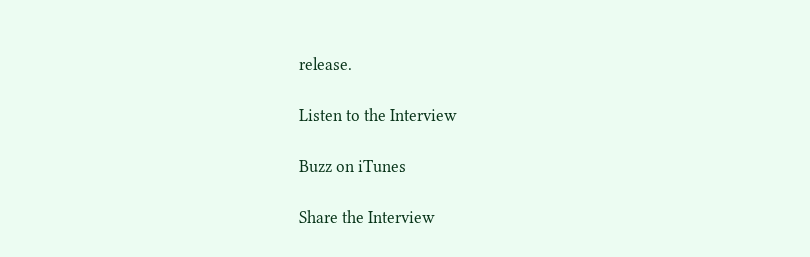release.

Listen to the Interview

Buzz on iTunes

Share the Interview